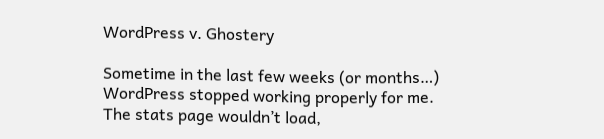WordPress v. Ghostery

Sometime in the last few weeks (or months…) WordPress stopped working properly for me. The stats page wouldn’t load,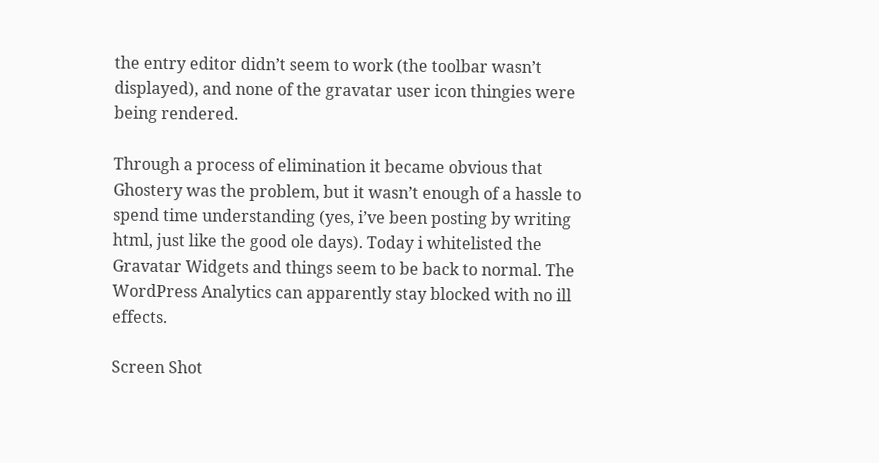the entry editor didn’t seem to work (the toolbar wasn’t displayed), and none of the gravatar user icon thingies were being rendered.

Through a process of elimination it became obvious that Ghostery was the problem, but it wasn’t enough of a hassle to spend time understanding (yes, i’ve been posting by writing html, just like the good ole days). Today i whitelisted the Gravatar Widgets and things seem to be back to normal. The WordPress Analytics can apparently stay blocked with no ill effects.

Screen Shot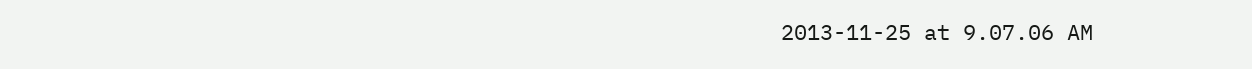2013-11-25 at 9.07.06 AM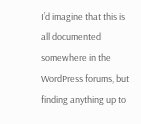I’d imagine that this is all documented somewhere in the WordPress forums, but finding anything up to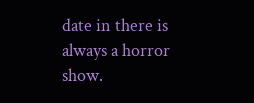date in there is always a horror show.